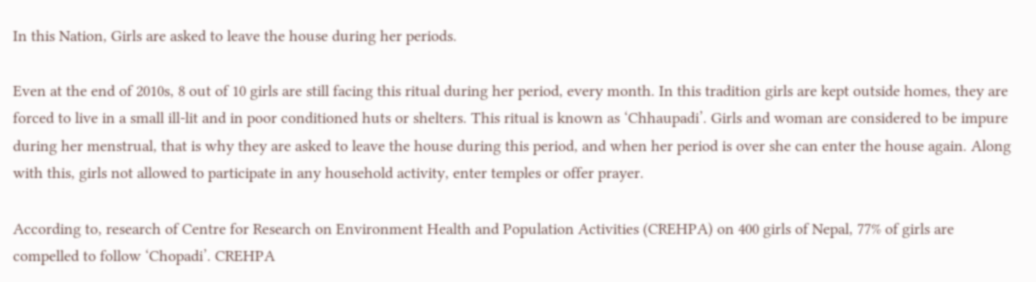In this Nation, Girls are asked to leave the house during her periods.

Even at the end of 2010s, 8 out of 10 girls are still facing this ritual during her period, every month. In this tradition girls are kept outside homes, they are forced to live in a small ill-lit and in poor conditioned huts or shelters. This ritual is known as ‘Chhaupadi’. Girls and woman are considered to be impure during her menstrual, that is why they are asked to leave the house during this period, and when her period is over she can enter the house again. Along with this, girls not allowed to participate in any household activity, enter temples or offer prayer.

According to, research of Centre for Research on Environment Health and Population Activities (CREHPA) on 400 girls of Nepal, 77% of girls are compelled to follow ‘Chopadi’. CREHPA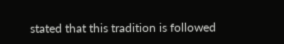stated that this tradition is followed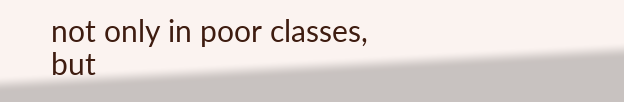not only in poor classes, but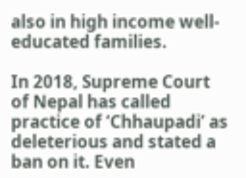also in high income well-educated families.

In 2018, Supreme Court of Nepal has called practice of ‘Chhaupadi’ as deleterious and stated a ban on it. Even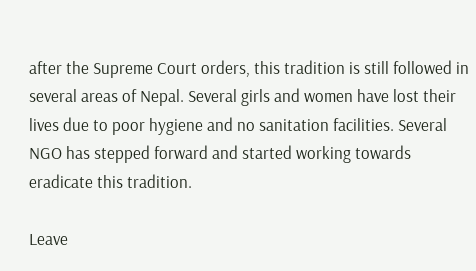after the Supreme Court orders, this tradition is still followed in several areas of Nepal. Several girls and women have lost their lives due to poor hygiene and no sanitation facilities. Several NGO has stepped forward and started working towards eradicate this tradition.

Leave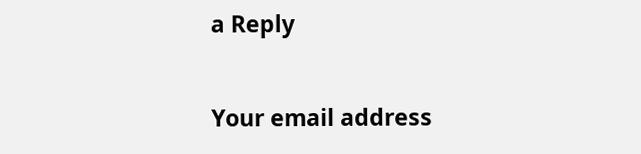a Reply

Your email address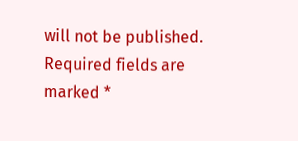will not be published. Required fields are marked *